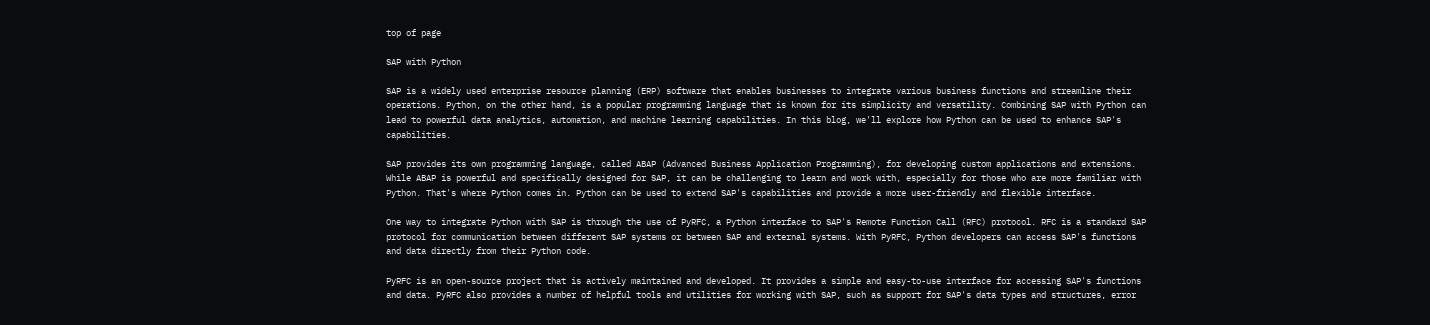top of page

SAP with Python

SAP is a widely used enterprise resource planning (ERP) software that enables businesses to integrate various business functions and streamline their operations. Python, on the other hand, is a popular programming language that is known for its simplicity and versatility. Combining SAP with Python can lead to powerful data analytics, automation, and machine learning capabilities. In this blog, we'll explore how Python can be used to enhance SAP's capabilities.

SAP provides its own programming language, called ABAP (Advanced Business Application Programming), for developing custom applications and extensions. While ABAP is powerful and specifically designed for SAP, it can be challenging to learn and work with, especially for those who are more familiar with Python. That's where Python comes in. Python can be used to extend SAP's capabilities and provide a more user-friendly and flexible interface.

One way to integrate Python with SAP is through the use of PyRFC, a Python interface to SAP's Remote Function Call (RFC) protocol. RFC is a standard SAP protocol for communication between different SAP systems or between SAP and external systems. With PyRFC, Python developers can access SAP's functions and data directly from their Python code.

PyRFC is an open-source project that is actively maintained and developed. It provides a simple and easy-to-use interface for accessing SAP's functions and data. PyRFC also provides a number of helpful tools and utilities for working with SAP, such as support for SAP's data types and structures, error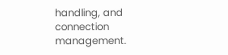handling, and connection management.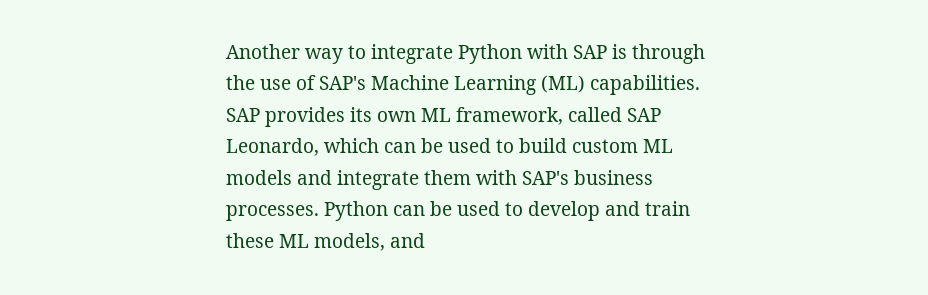Another way to integrate Python with SAP is through the use of SAP's Machine Learning (ML) capabilities. SAP provides its own ML framework, called SAP Leonardo, which can be used to build custom ML models and integrate them with SAP's business processes. Python can be used to develop and train these ML models, and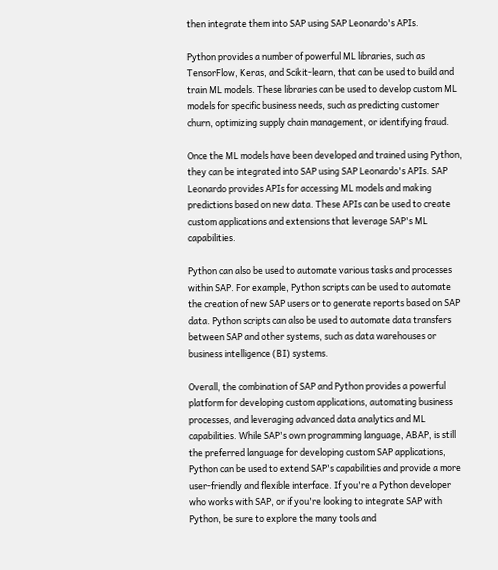then integrate them into SAP using SAP Leonardo's APIs.

Python provides a number of powerful ML libraries, such as TensorFlow, Keras, and Scikit-learn, that can be used to build and train ML models. These libraries can be used to develop custom ML models for specific business needs, such as predicting customer churn, optimizing supply chain management, or identifying fraud.

Once the ML models have been developed and trained using Python, they can be integrated into SAP using SAP Leonardo's APIs. SAP Leonardo provides APIs for accessing ML models and making predictions based on new data. These APIs can be used to create custom applications and extensions that leverage SAP's ML capabilities.

Python can also be used to automate various tasks and processes within SAP. For example, Python scripts can be used to automate the creation of new SAP users or to generate reports based on SAP data. Python scripts can also be used to automate data transfers between SAP and other systems, such as data warehouses or business intelligence (BI) systems.

Overall, the combination of SAP and Python provides a powerful platform for developing custom applications, automating business processes, and leveraging advanced data analytics and ML capabilities. While SAP's own programming language, ABAP, is still the preferred language for developing custom SAP applications, Python can be used to extend SAP's capabilities and provide a more user-friendly and flexible interface. If you're a Python developer who works with SAP, or if you're looking to integrate SAP with Python, be sure to explore the many tools and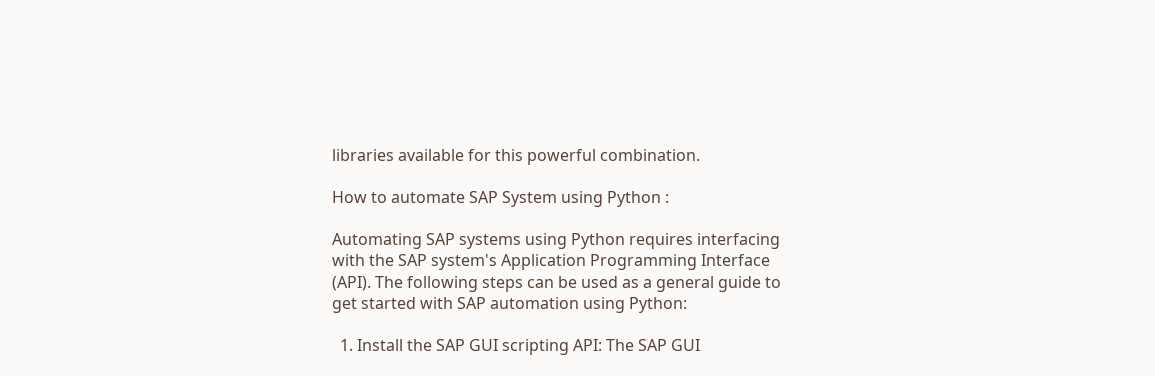libraries available for this powerful combination.

How to automate SAP System using Python :

Automating SAP systems using Python requires interfacing with the SAP system's Application Programming Interface (API). The following steps can be used as a general guide to get started with SAP automation using Python:

  1. Install the SAP GUI scripting API: The SAP GUI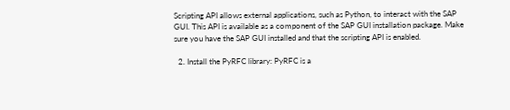Scripting API allows external applications, such as Python, to interact with the SAP GUI. This API is available as a component of the SAP GUI installation package. Make sure you have the SAP GUI installed and that the scripting API is enabled.

  2. Install the PyRFC library: PyRFC is a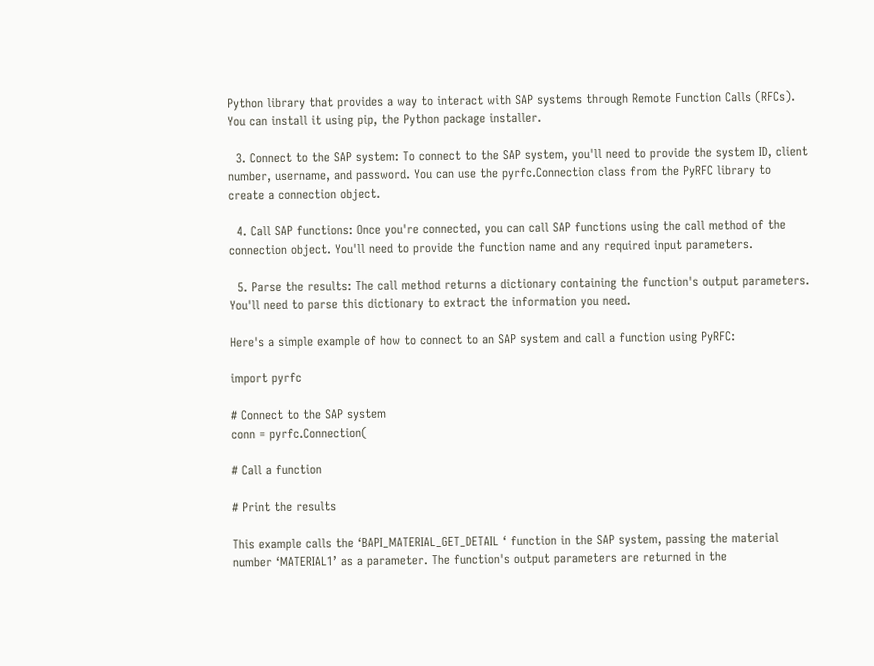Python library that provides a way to interact with SAP systems through Remote Function Calls (RFCs). You can install it using pip, the Python package installer.

  3. Connect to the SAP system: To connect to the SAP system, you'll need to provide the system ID, client number, username, and password. You can use the pyrfc.Connection class from the PyRFC library to create a connection object.

  4. Call SAP functions: Once you're connected, you can call SAP functions using the call method of the connection object. You'll need to provide the function name and any required input parameters.

  5. Parse the results: The call method returns a dictionary containing the function's output parameters. You'll need to parse this dictionary to extract the information you need.

Here's a simple example of how to connect to an SAP system and call a function using PyRFC:

import pyrfc

# Connect to the SAP system
conn = pyrfc.Connection(

# Call a function

# Print the results

This example calls the ‘BAPI_MATERIAL_GET_DETAIL ‘ function in the SAP system, passing the material number ‘MATERIAL1’ as a parameter. The function's output parameters are returned in the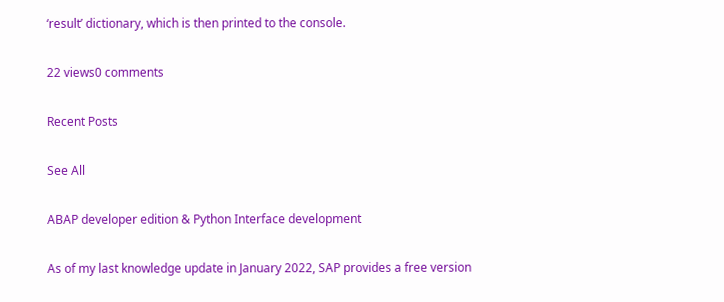‘result’ dictionary, which is then printed to the console.

22 views0 comments

Recent Posts

See All

ABAP developer edition & Python Interface development

As of my last knowledge update in January 2022, SAP provides a free version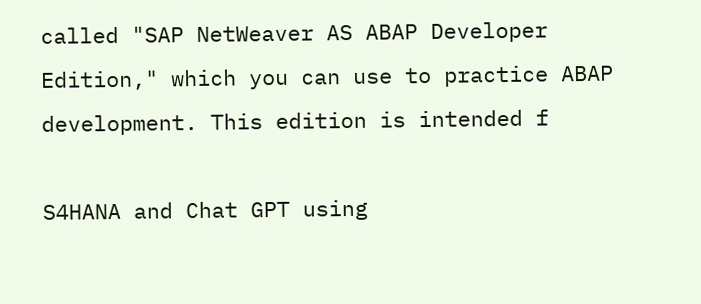called "SAP NetWeaver AS ABAP Developer Edition," which you can use to practice ABAP development. This edition is intended f

S4HANA and Chat GPT using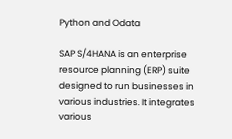Python and Odata

SAP S/4HANA is an enterprise resource planning (ERP) suite designed to run businesses in various industries. It integrates various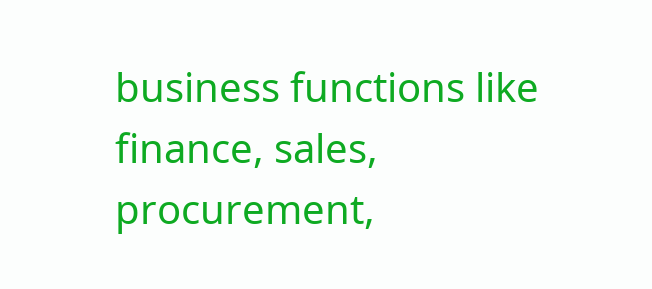business functions like finance, sales, procurement,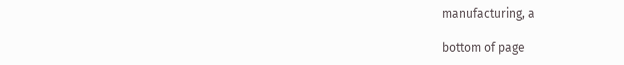manufacturing, a

bottom of page